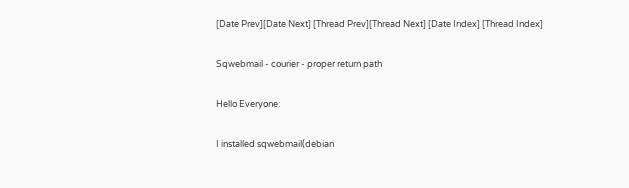[Date Prev][Date Next] [Thread Prev][Thread Next] [Date Index] [Thread Index]

Sqwebmail - courier - proper return path

Hello Everyone:

I installed sqwebmail(debian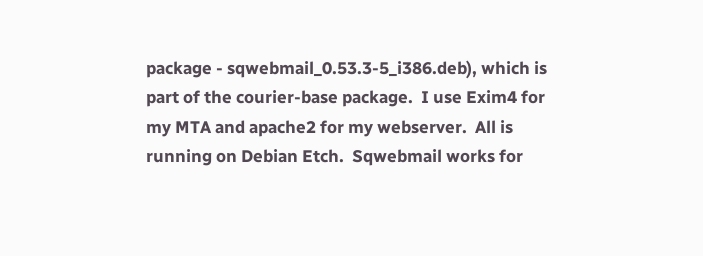package - sqwebmail_0.53.3-5_i386.deb), which is part of the courier-base package.  I use Exim4 for my MTA and apache2 for my webserver.  All is running on Debian Etch.  Sqwebmail works for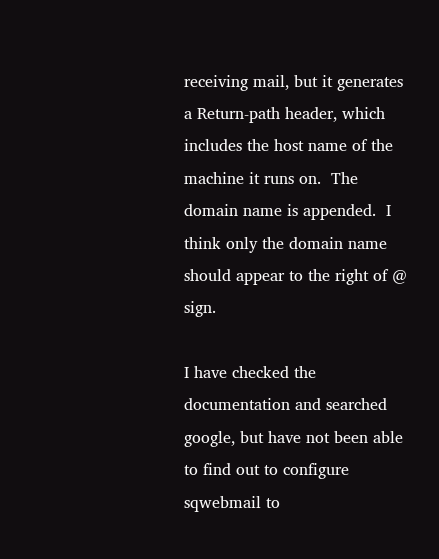receiving mail, but it generates a Return-path header, which includes the host name of the machine it runs on.  The domain name is appended.  I think only the domain name should appear to the right of @ sign.

I have checked the documentation and searched google, but have not been able to find out to configure sqwebmail to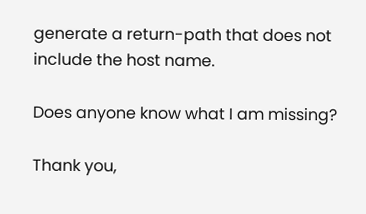generate a return-path that does not include the host name.

Does anyone know what I am missing?

Thank you,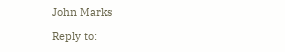John Marks

Reply to: